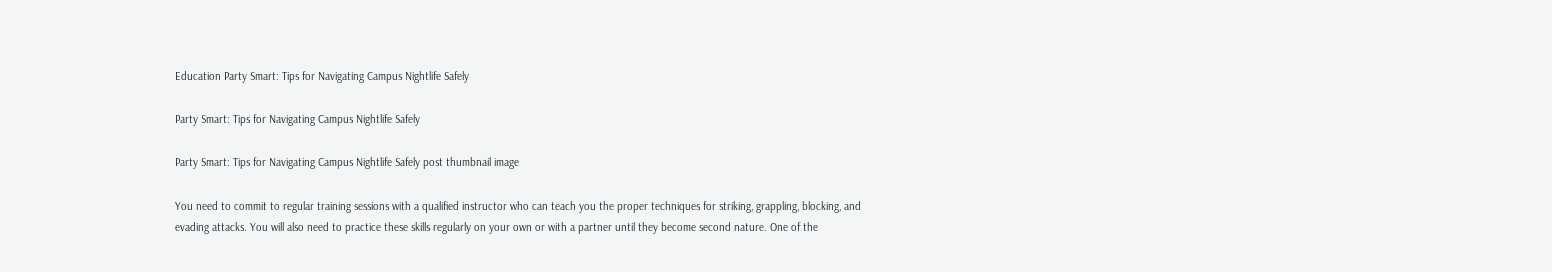Education Party Smart: Tips for Navigating Campus Nightlife Safely

Party Smart: Tips for Navigating Campus Nightlife Safely

Party Smart: Tips for Navigating Campus Nightlife Safely post thumbnail image

You need to commit to regular training sessions with a qualified instructor who can teach you the proper techniques for striking, grappling, blocking, and evading attacks. You will also need to practice these skills regularly on your own or with a partner until they become second nature. One of the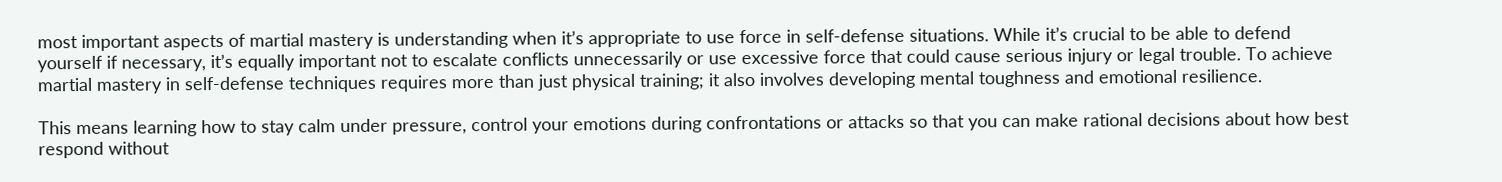most important aspects of martial mastery is understanding when it’s appropriate to use force in self-defense situations. While it’s crucial to be able to defend yourself if necessary, it’s equally important not to escalate conflicts unnecessarily or use excessive force that could cause serious injury or legal trouble. To achieve martial mastery in self-defense techniques requires more than just physical training; it also involves developing mental toughness and emotional resilience.

This means learning how to stay calm under pressure, control your emotions during confrontations or attacks so that you can make rational decisions about how best respond without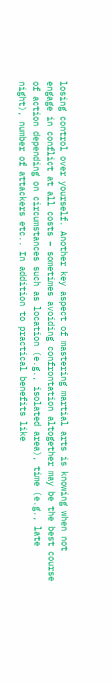losing control over yourself. Another key aspect of mastering martial arts is knowing when not engage in conflict at all costs – sometimes avoiding confrontation altogether may be the best course of action depending on circumstances such as location (e.g., isolated area), time (e.g., late night), number of attackers etc.. In addition to practical benefits like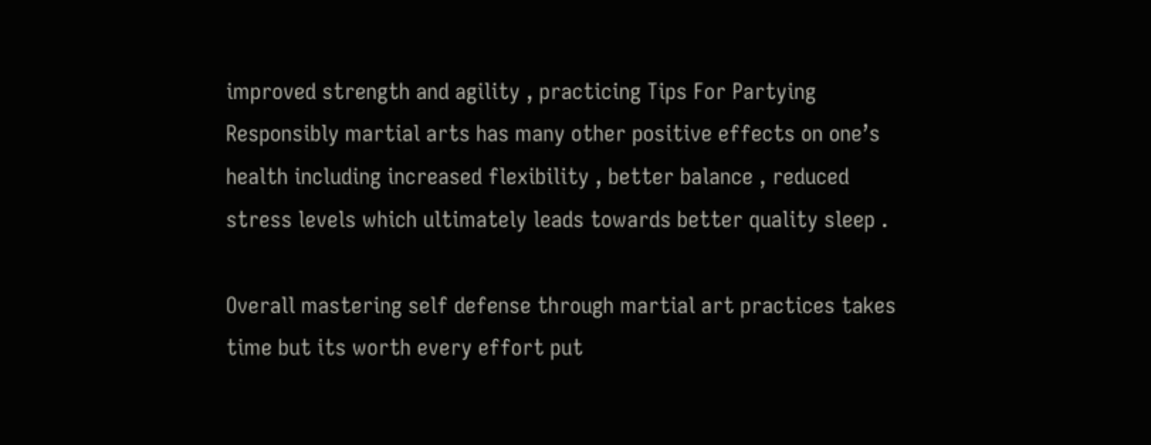improved strength and agility , practicing Tips For Partying Responsibly martial arts has many other positive effects on one’s health including increased flexibility , better balance , reduced stress levels which ultimately leads towards better quality sleep .

Overall mastering self defense through martial art practices takes time but its worth every effort put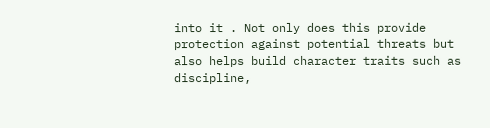into it . Not only does this provide protection against potential threats but also helps build character traits such as discipline,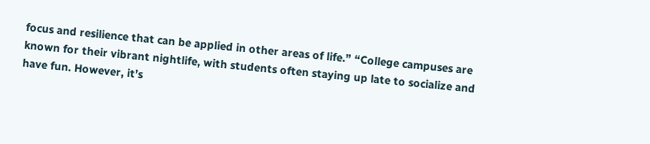focus and resilience that can be applied in other areas of life.” “College campuses are known for their vibrant nightlife, with students often staying up late to socialize and have fun. However, it’s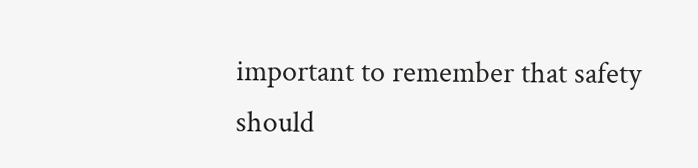important to remember that safety should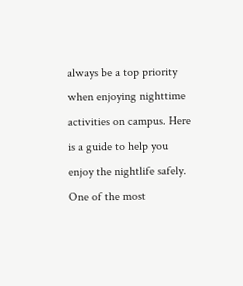always be a top priority when enjoying nighttime activities on campus. Here is a guide to help you enjoy the nightlife safely. One of the most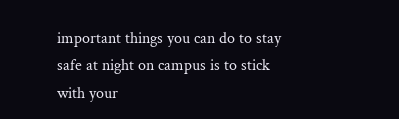important things you can do to stay safe at night on campus is to stick with your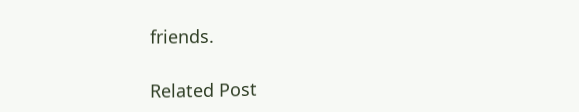friends.

Related Post